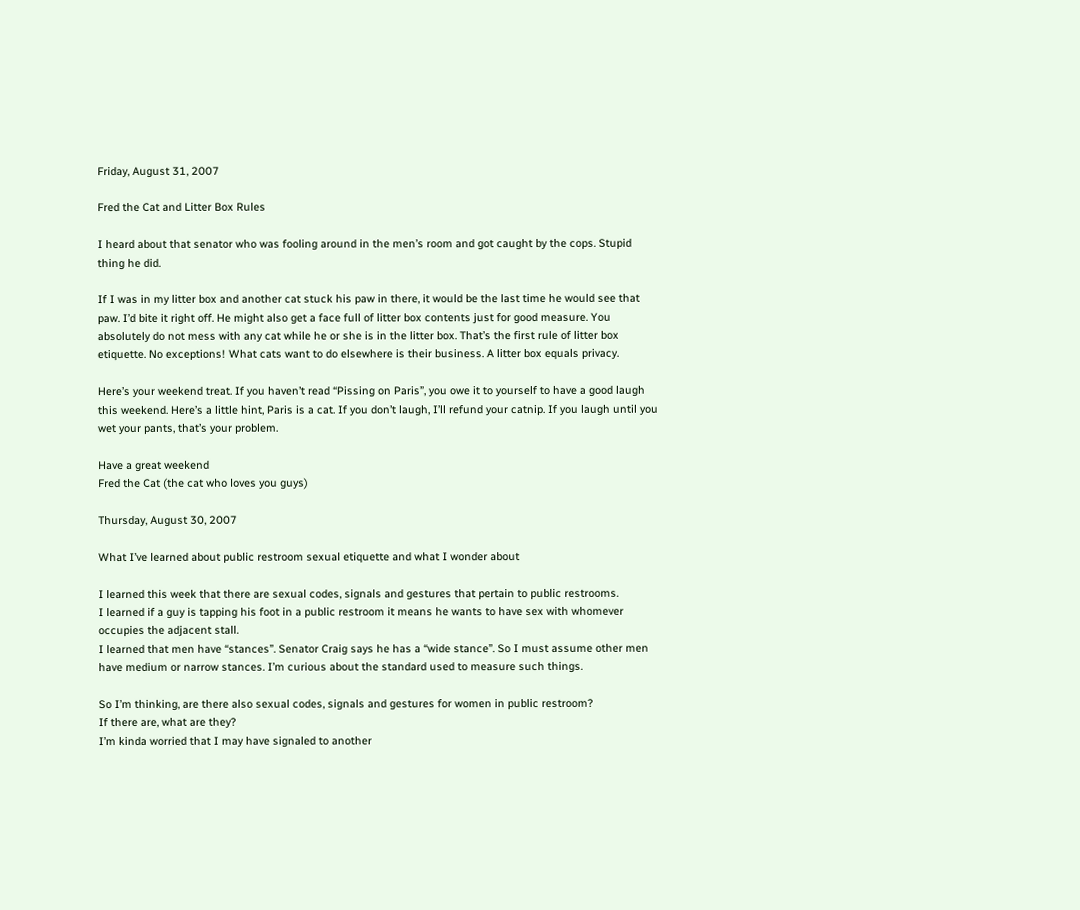Friday, August 31, 2007

Fred the Cat and Litter Box Rules

I heard about that senator who was fooling around in the men’s room and got caught by the cops. Stupid thing he did.

If I was in my litter box and another cat stuck his paw in there, it would be the last time he would see that paw. I’d bite it right off. He might also get a face full of litter box contents just for good measure. You absolutely do not mess with any cat while he or she is in the litter box. That’s the first rule of litter box etiquette. No exceptions! What cats want to do elsewhere is their business. A litter box equals privacy.

Here’s your weekend treat. If you haven’t read “Pissing on Paris”, you owe it to yourself to have a good laugh this weekend. Here’s a little hint, Paris is a cat. If you don’t laugh, I’ll refund your catnip. If you laugh until you wet your pants, that’s your problem.

Have a great weekend
Fred the Cat (the cat who loves you guys)

Thursday, August 30, 2007

What I’ve learned about public restroom sexual etiquette and what I wonder about

I learned this week that there are sexual codes, signals and gestures that pertain to public restrooms.
I learned if a guy is tapping his foot in a public restroom it means he wants to have sex with whomever occupies the adjacent stall.
I learned that men have “stances”. Senator Craig says he has a “wide stance”. So I must assume other men have medium or narrow stances. I’m curious about the standard used to measure such things.

So I’m thinking, are there also sexual codes, signals and gestures for women in public restroom?
If there are, what are they?
I’m kinda worried that I may have signaled to another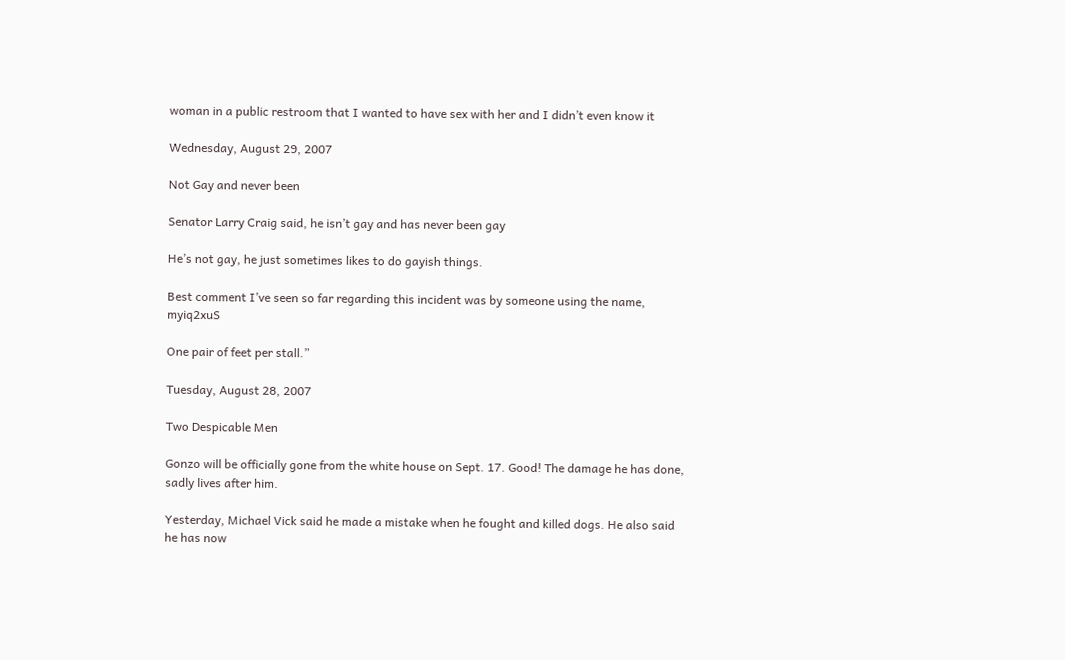woman in a public restroom that I wanted to have sex with her and I didn’t even know it

Wednesday, August 29, 2007

Not Gay and never been

Senator Larry Craig said, he isn’t gay and has never been gay

He’s not gay, he just sometimes likes to do gayish things.

Best comment I’ve seen so far regarding this incident was by someone using the name, myiq2xuS

One pair of feet per stall.”

Tuesday, August 28, 2007

Two Despicable Men

Gonzo will be officially gone from the white house on Sept. 17. Good! The damage he has done, sadly lives after him.

Yesterday, Michael Vick said he made a mistake when he fought and killed dogs. He also said he has now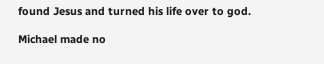found Jesus and turned his life over to god.

Michael made no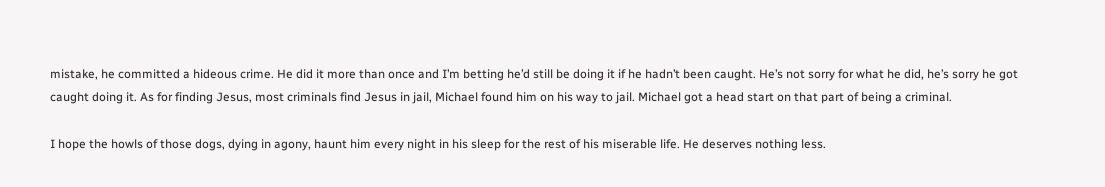mistake, he committed a hideous crime. He did it more than once and I’m betting he’d still be doing it if he hadn’t been caught. He’s not sorry for what he did, he’s sorry he got caught doing it. As for finding Jesus, most criminals find Jesus in jail, Michael found him on his way to jail. Michael got a head start on that part of being a criminal.

I hope the howls of those dogs, dying in agony, haunt him every night in his sleep for the rest of his miserable life. He deserves nothing less.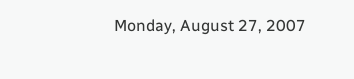Monday, August 27, 2007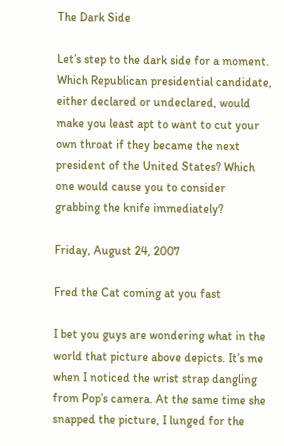The Dark Side

Let’s step to the dark side for a moment. Which Republican presidential candidate, either declared or undeclared, would make you least apt to want to cut your own throat if they became the next president of the United States? Which one would cause you to consider grabbing the knife immediately?

Friday, August 24, 2007

Fred the Cat coming at you fast

I bet you guys are wondering what in the world that picture above depicts. It’s me when I noticed the wrist strap dangling from Pop’s camera. At the same time she snapped the picture, I lunged for the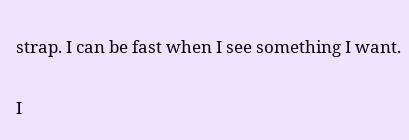strap. I can be fast when I see something I want.

I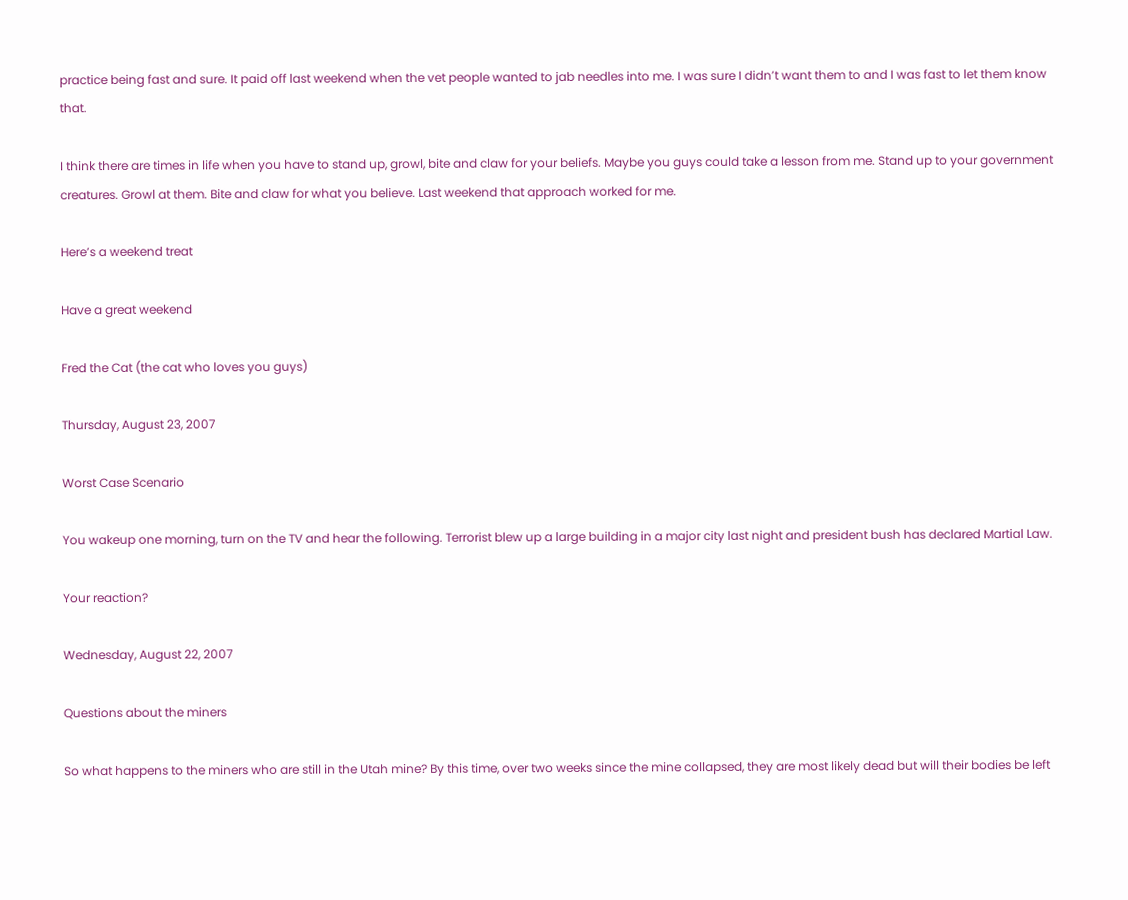practice being fast and sure. It paid off last weekend when the vet people wanted to jab needles into me. I was sure I didn’t want them to and I was fast to let them know that.

I think there are times in life when you have to stand up, growl, bite and claw for your beliefs. Maybe you guys could take a lesson from me. Stand up to your government creatures. Growl at them. Bite and claw for what you believe. Last weekend that approach worked for me.

Here’s a weekend treat

Have a great weekend

Fred the Cat (the cat who loves you guys)

Thursday, August 23, 2007

Worst Case Scenario

You wakeup one morning, turn on the TV and hear the following. Terrorist blew up a large building in a major city last night and president bush has declared Martial Law.

Your reaction?

Wednesday, August 22, 2007

Questions about the miners

So what happens to the miners who are still in the Utah mine? By this time, over two weeks since the mine collapsed, they are most likely dead but will their bodies be left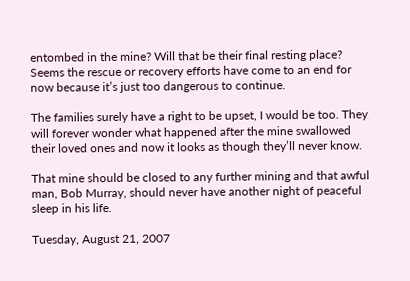entombed in the mine? Will that be their final resting place? Seems the rescue or recovery efforts have come to an end for now because it’s just too dangerous to continue.

The families surely have a right to be upset, I would be too. They will forever wonder what happened after the mine swallowed their loved ones and now it looks as though they’ll never know.

That mine should be closed to any further mining and that awful man, Bob Murray, should never have another night of peaceful sleep in his life.

Tuesday, August 21, 2007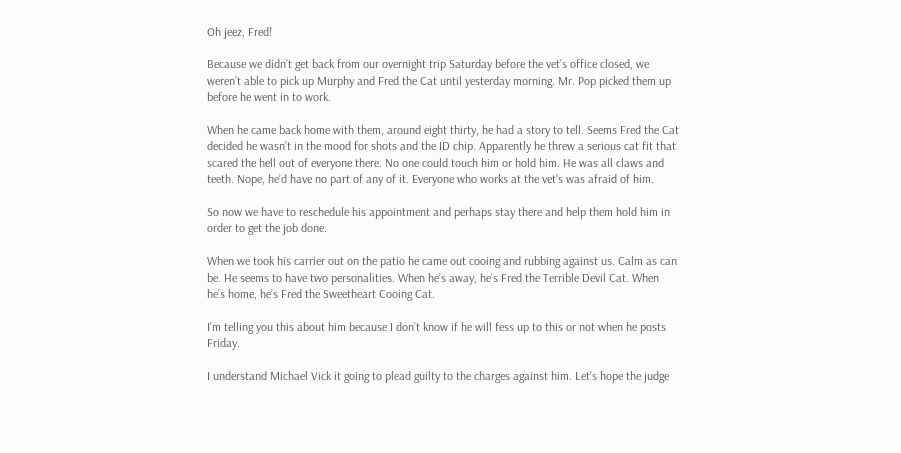Oh jeez, Fred!

Because we didn’t get back from our overnight trip Saturday before the vet’s office closed, we weren’t able to pick up Murphy and Fred the Cat until yesterday morning. Mr. Pop picked them up before he went in to work.

When he came back home with them, around eight thirty, he had a story to tell. Seems Fred the Cat decided he wasn’t in the mood for shots and the ID chip. Apparently he threw a serious cat fit that scared the hell out of everyone there. No one could touch him or hold him. He was all claws and teeth. Nope, he’d have no part of any of it. Everyone who works at the vet’s was afraid of him.

So now we have to reschedule his appointment and perhaps stay there and help them hold him in order to get the job done.

When we took his carrier out on the patio he came out cooing and rubbing against us. Calm as can be. He seems to have two personalities. When he’s away, he’s Fred the Terrible Devil Cat. When he’s home, he’s Fred the Sweetheart Cooing Cat.

I’m telling you this about him because I don’t know if he will fess up to this or not when he posts Friday.

I understand Michael Vick it going to plead guilty to the charges against him. Let’s hope the judge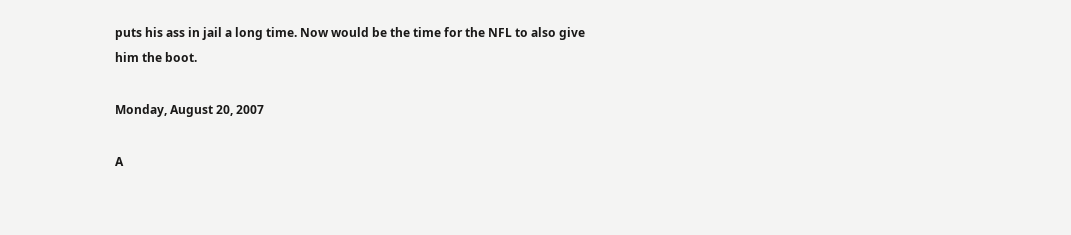puts his ass in jail a long time. Now would be the time for the NFL to also give him the boot.

Monday, August 20, 2007

A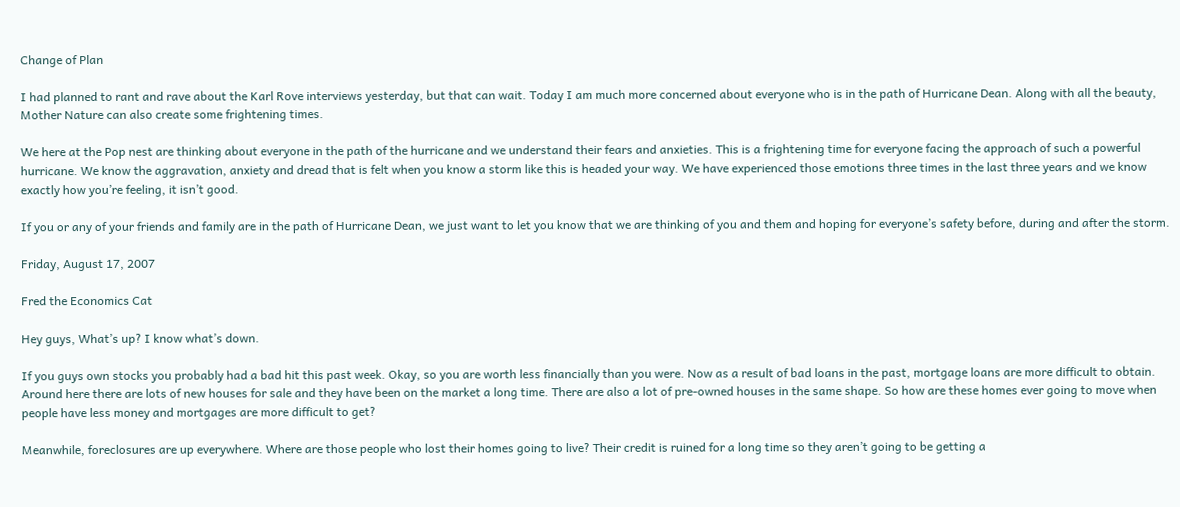Change of Plan

I had planned to rant and rave about the Karl Rove interviews yesterday, but that can wait. Today I am much more concerned about everyone who is in the path of Hurricane Dean. Along with all the beauty, Mother Nature can also create some frightening times.

We here at the Pop nest are thinking about everyone in the path of the hurricane and we understand their fears and anxieties. This is a frightening time for everyone facing the approach of such a powerful hurricane. We know the aggravation, anxiety and dread that is felt when you know a storm like this is headed your way. We have experienced those emotions three times in the last three years and we know exactly how you’re feeling, it isn’t good.

If you or any of your friends and family are in the path of Hurricane Dean, we just want to let you know that we are thinking of you and them and hoping for everyone’s safety before, during and after the storm.

Friday, August 17, 2007

Fred the Economics Cat

Hey guys, What’s up? I know what’s down.

If you guys own stocks you probably had a bad hit this past week. Okay, so you are worth less financially than you were. Now as a result of bad loans in the past, mortgage loans are more difficult to obtain. Around here there are lots of new houses for sale and they have been on the market a long time. There are also a lot of pre-owned houses in the same shape. So how are these homes ever going to move when people have less money and mortgages are more difficult to get?

Meanwhile, foreclosures are up everywhere. Where are those people who lost their homes going to live? Their credit is ruined for a long time so they aren’t going to be getting a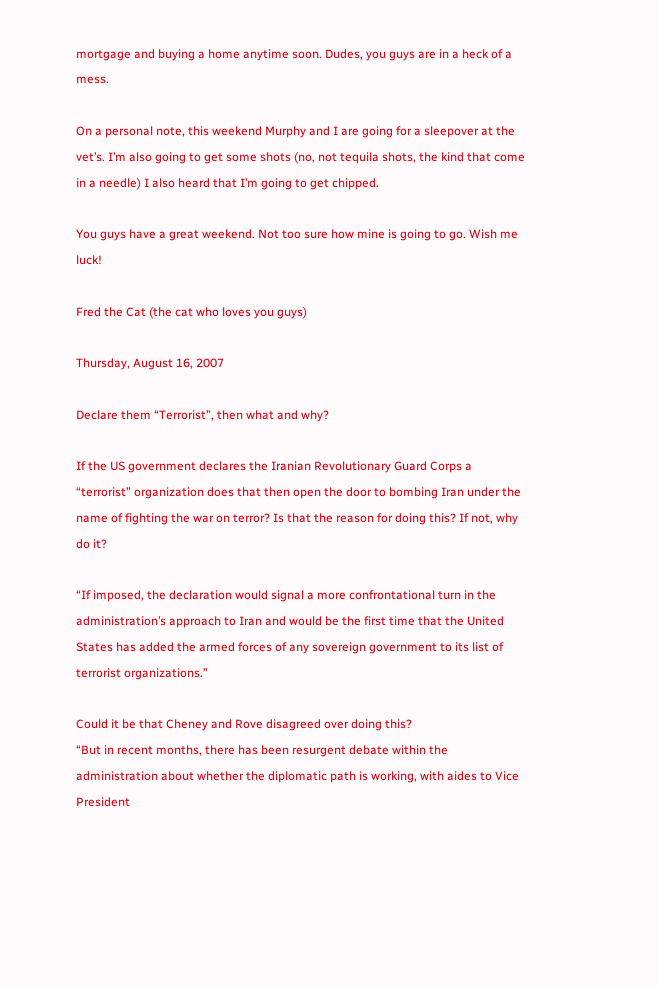mortgage and buying a home anytime soon. Dudes, you guys are in a heck of a mess.

On a personal note, this weekend Murphy and I are going for a sleepover at the vet’s. I’m also going to get some shots (no, not tequila shots, the kind that come in a needle) I also heard that I’m going to get chipped.

You guys have a great weekend. Not too sure how mine is going to go. Wish me luck!

Fred the Cat (the cat who loves you guys)

Thursday, August 16, 2007

Declare them “Terrorist”, then what and why?

If the US government declares the Iranian Revolutionary Guard Corps a “terrorist” organization does that then open the door to bombing Iran under the name of fighting the war on terror? Is that the reason for doing this? If not, why do it?

“If imposed, the declaration would signal a more confrontational turn in the administration’s approach to Iran and would be the first time that the United States has added the armed forces of any sovereign government to its list of terrorist organizations.”

Could it be that Cheney and Rove disagreed over doing this?
“But in recent months, there has been resurgent debate within the administration about whether the diplomatic path is working, with aides to Vice President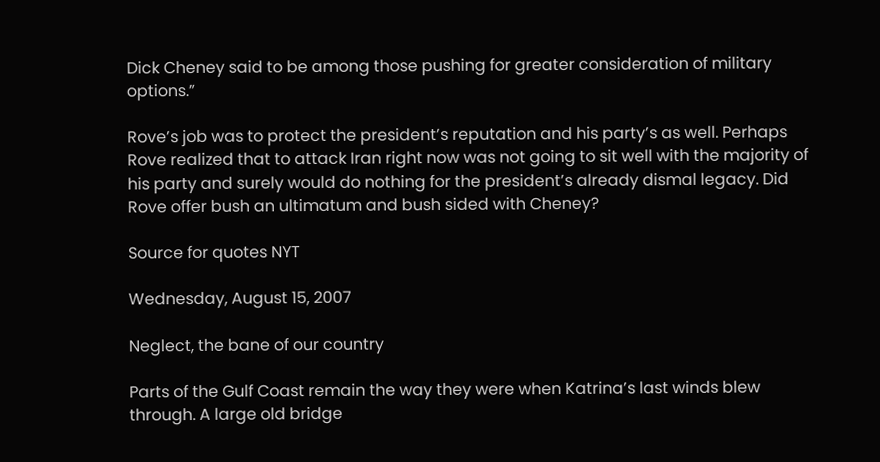Dick Cheney said to be among those pushing for greater consideration of military options.”

Rove’s job was to protect the president’s reputation and his party’s as well. Perhaps Rove realized that to attack Iran right now was not going to sit well with the majority of his party and surely would do nothing for the president’s already dismal legacy. Did Rove offer bush an ultimatum and bush sided with Cheney?

Source for quotes NYT

Wednesday, August 15, 2007

Neglect, the bane of our country

Parts of the Gulf Coast remain the way they were when Katrina’s last winds blew through. A large old bridge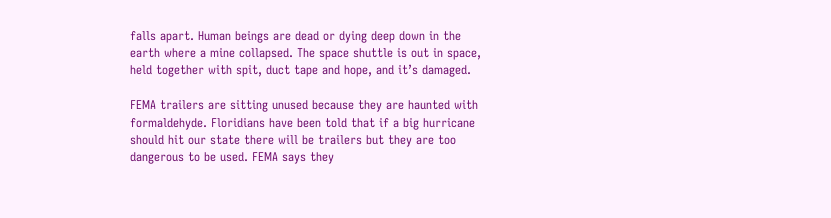falls apart. Human beings are dead or dying deep down in the earth where a mine collapsed. The space shuttle is out in space, held together with spit, duct tape and hope, and it’s damaged.

FEMA trailers are sitting unused because they are haunted with formaldehyde. Floridians have been told that if a big hurricane should hit our state there will be trailers but they are too dangerous to be used. FEMA says they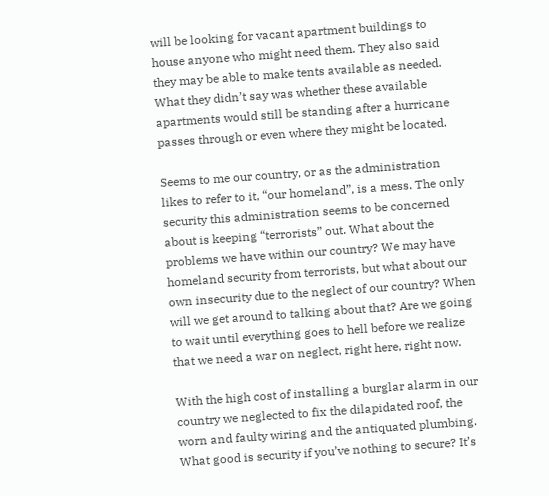will be looking for vacant apartment buildings to house anyone who might need them. They also said they may be able to make tents available as needed. What they didn’t say was whether these available apartments would still be standing after a hurricane passes through or even where they might be located.

Seems to me our country, or as the administration likes to refer to it, “our homeland”, is a mess. The only security this administration seems to be concerned about is keeping “terrorists” out. What about the problems we have within our country? We may have homeland security from terrorists, but what about our own insecurity due to the neglect of our country? When will we get around to talking about that? Are we going to wait until everything goes to hell before we realize that we need a war on neglect, right here, right now.

With the high cost of installing a burglar alarm in our country we neglected to fix the dilapidated roof, the worn and faulty wiring and the antiquated plumbing. What good is security if you’ve nothing to secure? It’s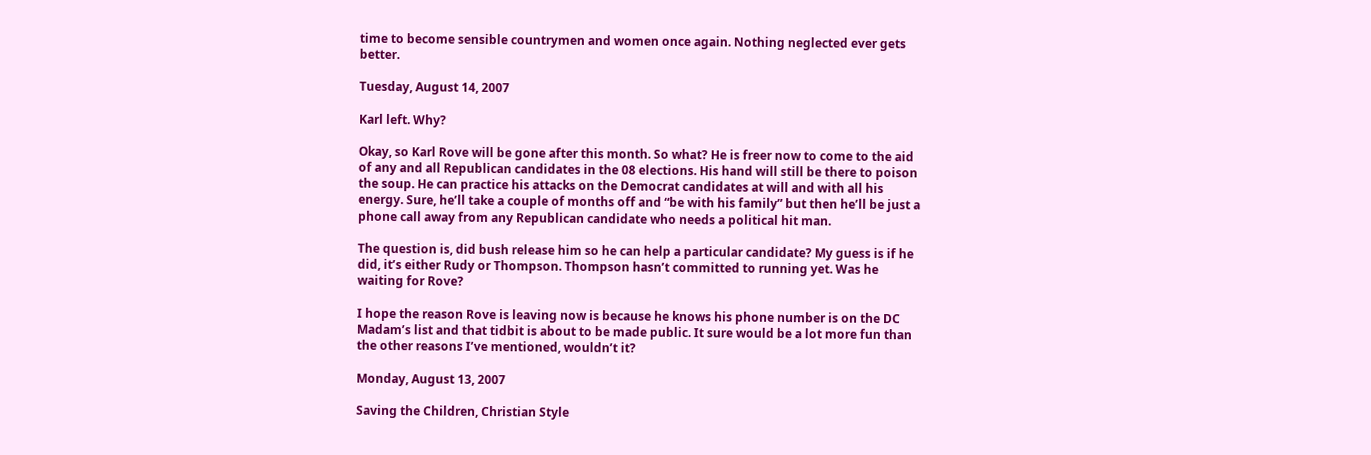time to become sensible countrymen and women once again. Nothing neglected ever gets better.

Tuesday, August 14, 2007

Karl left. Why?

Okay, so Karl Rove will be gone after this month. So what? He is freer now to come to the aid of any and all Republican candidates in the 08 elections. His hand will still be there to poison the soup. He can practice his attacks on the Democrat candidates at will and with all his energy. Sure, he’ll take a couple of months off and “be with his family” but then he’ll be just a phone call away from any Republican candidate who needs a political hit man.

The question is, did bush release him so he can help a particular candidate? My guess is if he did, it’s either Rudy or Thompson. Thompson hasn’t committed to running yet. Was he waiting for Rove?

I hope the reason Rove is leaving now is because he knows his phone number is on the DC Madam’s list and that tidbit is about to be made public. It sure would be a lot more fun than the other reasons I’ve mentioned, wouldn’t it?

Monday, August 13, 2007

Saving the Children, Christian Style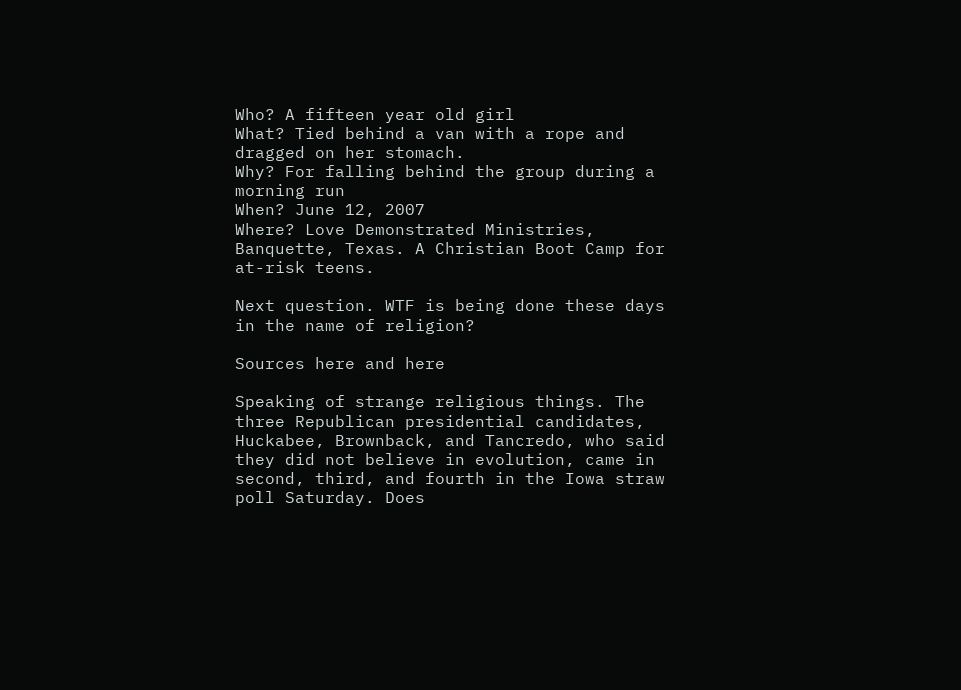Who? A fifteen year old girl
What? Tied behind a van with a rope and dragged on her stomach.
Why? For falling behind the group during a morning run
When? June 12, 2007
Where? Love Demonstrated Ministries, Banquette, Texas. A Christian Boot Camp for at-risk teens.

Next question. WTF is being done these days in the name of religion?

Sources here and here

Speaking of strange religious things. The three Republican presidential candidates, Huckabee, Brownback, and Tancredo, who said they did not believe in evolution, came in second, third, and fourth in the Iowa straw poll Saturday. Does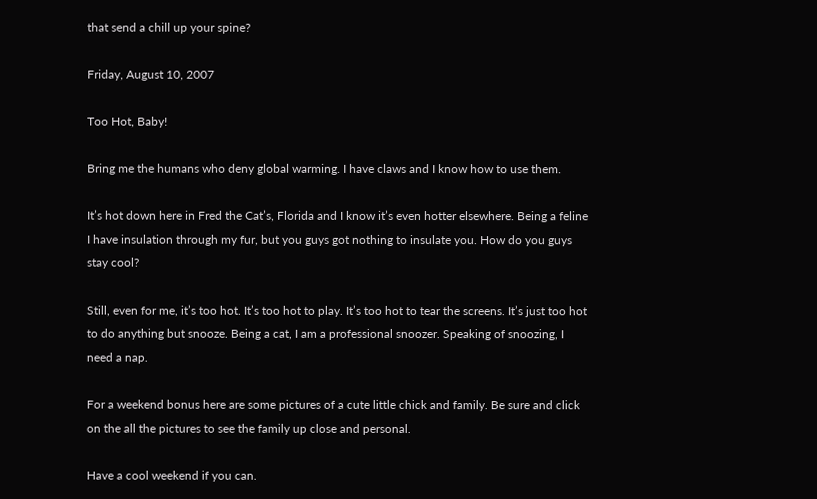that send a chill up your spine?

Friday, August 10, 2007

Too Hot, Baby!

Bring me the humans who deny global warming. I have claws and I know how to use them.

It’s hot down here in Fred the Cat’s, Florida and I know it’s even hotter elsewhere. Being a feline I have insulation through my fur, but you guys got nothing to insulate you. How do you guys stay cool?

Still, even for me, it’s too hot. It’s too hot to play. It’s too hot to tear the screens. It’s just too hot to do anything but snooze. Being a cat, I am a professional snoozer. Speaking of snoozing, I need a nap.

For a weekend bonus here are some pictures of a cute little chick and family. Be sure and click on the all the pictures to see the family up close and personal.

Have a cool weekend if you can.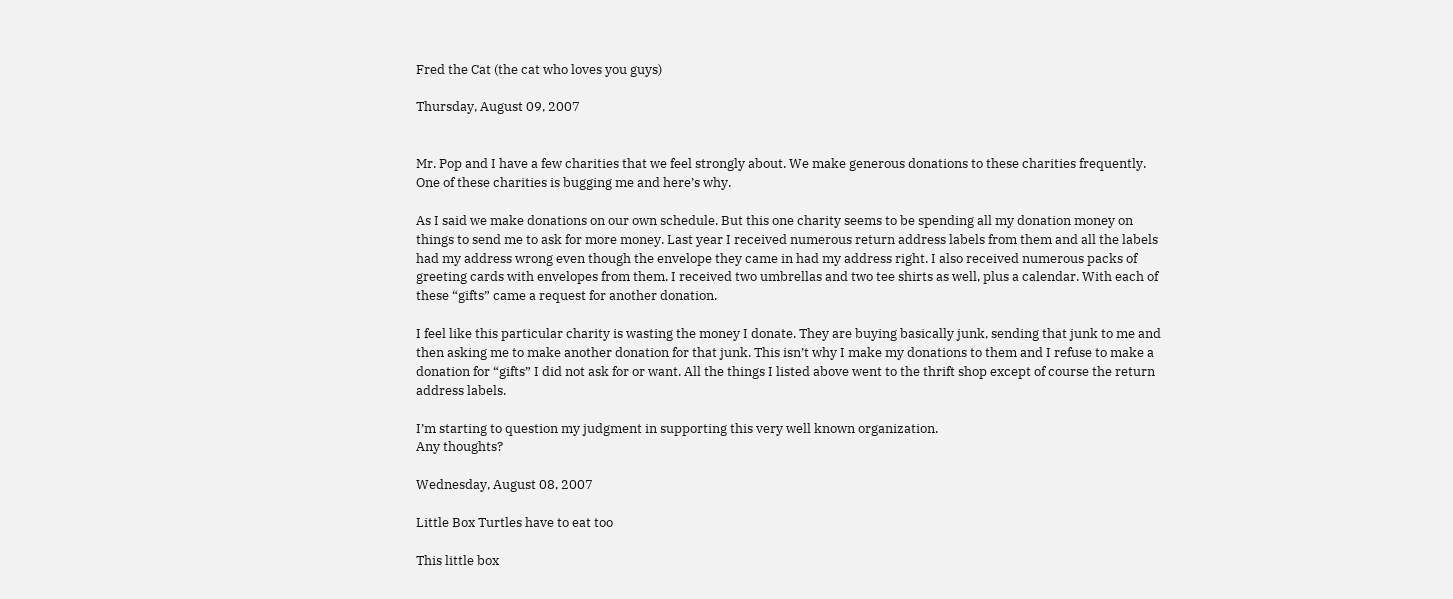Fred the Cat (the cat who loves you guys)

Thursday, August 09, 2007


Mr. Pop and I have a few charities that we feel strongly about. We make generous donations to these charities frequently. One of these charities is bugging me and here’s why.

As I said we make donations on our own schedule. But this one charity seems to be spending all my donation money on things to send me to ask for more money. Last year I received numerous return address labels from them and all the labels had my address wrong even though the envelope they came in had my address right. I also received numerous packs of greeting cards with envelopes from them. I received two umbrellas and two tee shirts as well, plus a calendar. With each of these “gifts” came a request for another donation.

I feel like this particular charity is wasting the money I donate. They are buying basically junk, sending that junk to me and then asking me to make another donation for that junk. This isn’t why I make my donations to them and I refuse to make a donation for “gifts” I did not ask for or want. All the things I listed above went to the thrift shop except of course the return address labels.

I’m starting to question my judgment in supporting this very well known organization.
Any thoughts?

Wednesday, August 08, 2007

Little Box Turtles have to eat too

This little box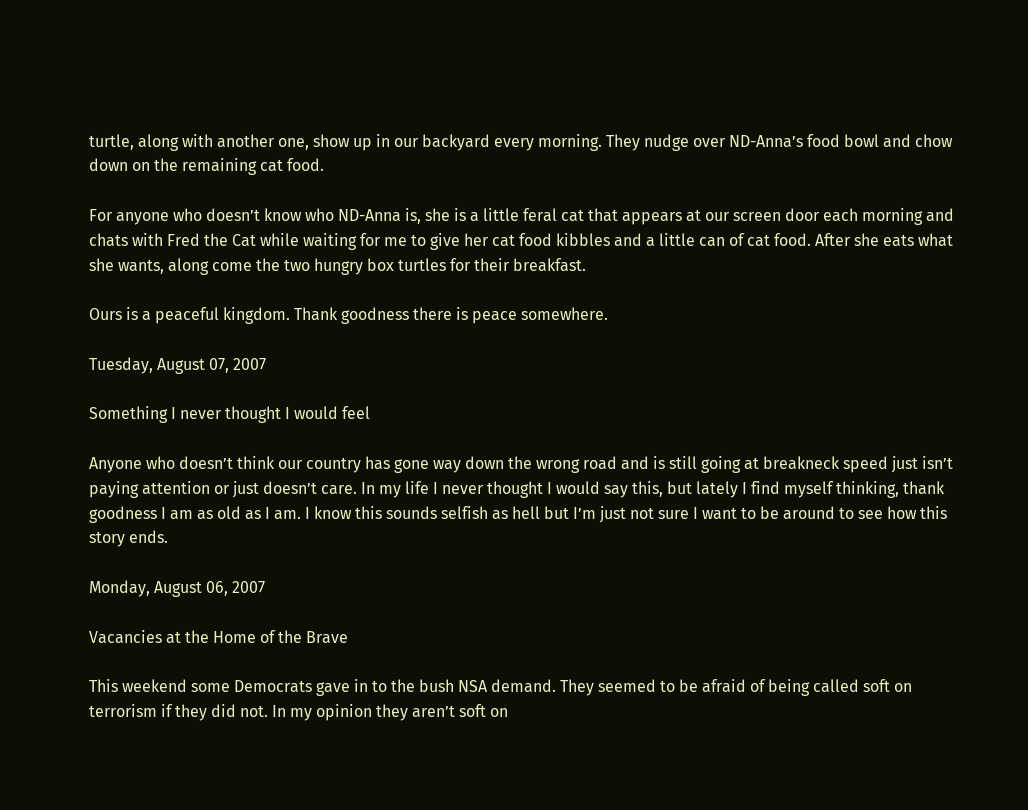turtle, along with another one, show up in our backyard every morning. They nudge over ND-Anna’s food bowl and chow down on the remaining cat food.

For anyone who doesn’t know who ND-Anna is, she is a little feral cat that appears at our screen door each morning and chats with Fred the Cat while waiting for me to give her cat food kibbles and a little can of cat food. After she eats what she wants, along come the two hungry box turtles for their breakfast.

Ours is a peaceful kingdom. Thank goodness there is peace somewhere.

Tuesday, August 07, 2007

Something I never thought I would feel

Anyone who doesn’t think our country has gone way down the wrong road and is still going at breakneck speed just isn’t paying attention or just doesn’t care. In my life I never thought I would say this, but lately I find myself thinking, thank goodness I am as old as I am. I know this sounds selfish as hell but I’m just not sure I want to be around to see how this story ends.

Monday, August 06, 2007

Vacancies at the Home of the Brave

This weekend some Democrats gave in to the bush NSA demand. They seemed to be afraid of being called soft on terrorism if they did not. In my opinion they aren’t soft on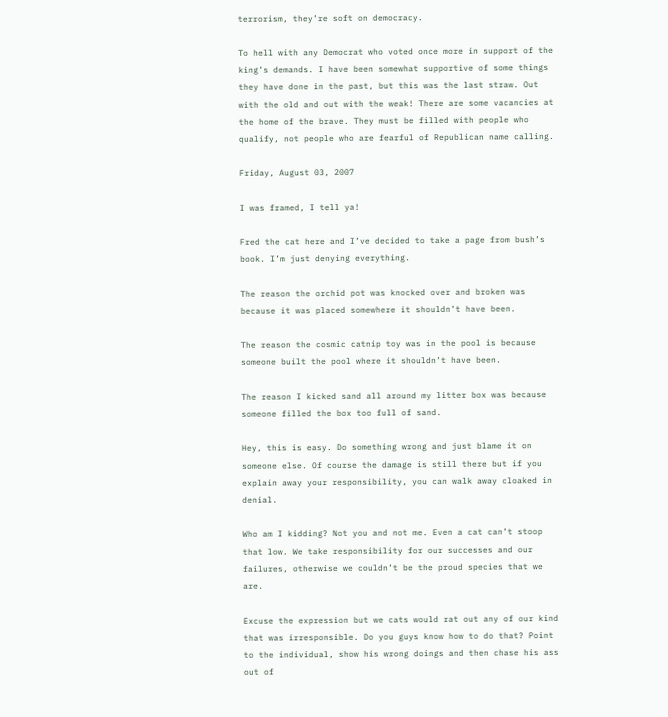terrorism, they’re soft on democracy.

To hell with any Democrat who voted once more in support of the king’s demands. I have been somewhat supportive of some things they have done in the past, but this was the last straw. Out with the old and out with the weak! There are some vacancies at the home of the brave. They must be filled with people who qualify, not people who are fearful of Republican name calling.

Friday, August 03, 2007

I was framed, I tell ya!

Fred the cat here and I’ve decided to take a page from bush’s book. I’m just denying everything.

The reason the orchid pot was knocked over and broken was because it was placed somewhere it shouldn’t have been.

The reason the cosmic catnip toy was in the pool is because someone built the pool where it shouldn’t have been.

The reason I kicked sand all around my litter box was because someone filled the box too full of sand.

Hey, this is easy. Do something wrong and just blame it on someone else. Of course the damage is still there but if you explain away your responsibility, you can walk away cloaked in denial.

Who am I kidding? Not you and not me. Even a cat can’t stoop that low. We take responsibility for our successes and our failures, otherwise we couldn’t be the proud species that we are.

Excuse the expression but we cats would rat out any of our kind that was irresponsible. Do you guys know how to do that? Point to the individual, show his wrong doings and then chase his ass out of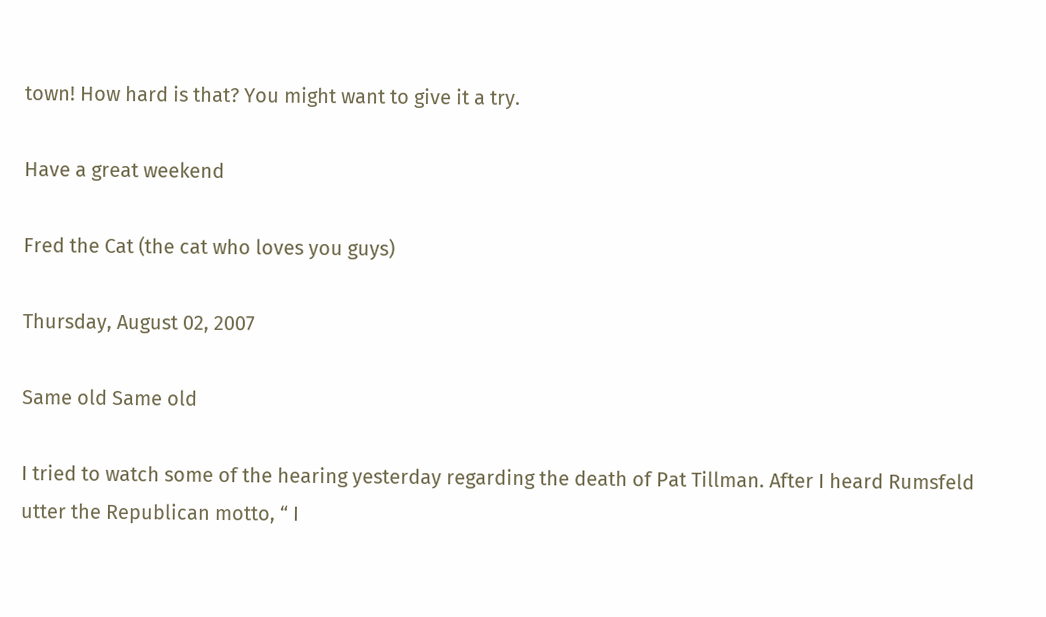town! How hard is that? You might want to give it a try.

Have a great weekend

Fred the Cat (the cat who loves you guys)

Thursday, August 02, 2007

Same old Same old

I tried to watch some of the hearing yesterday regarding the death of Pat Tillman. After I heard Rumsfeld utter the Republican motto, “ I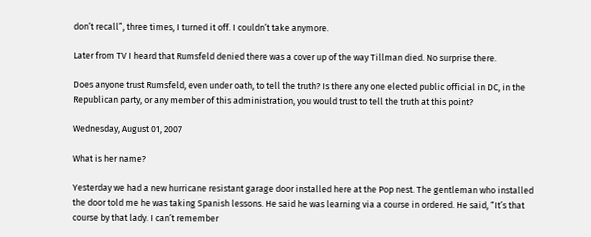don’t recall”, three times, I turned it off. I couldn’t take anymore.

Later from TV I heard that Rumsfeld denied there was a cover up of the way Tillman died. No surprise there.

Does anyone trust Rumsfeld, even under oath, to tell the truth? Is there any one elected public official in DC, in the Republican party, or any member of this administration, you would trust to tell the truth at this point?

Wednesday, August 01, 2007

What is her name?

Yesterday we had a new hurricane resistant garage door installed here at the Pop nest. The gentleman who installed the door told me he was taking Spanish lessons. He said he was learning via a course in ordered. He said, “It’s that course by that lady. I can’t remember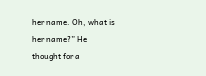her name. Oh, what is her name?” He thought for a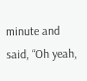minute and said, “Oh yeah,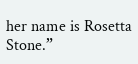her name is Rosetta Stone.”